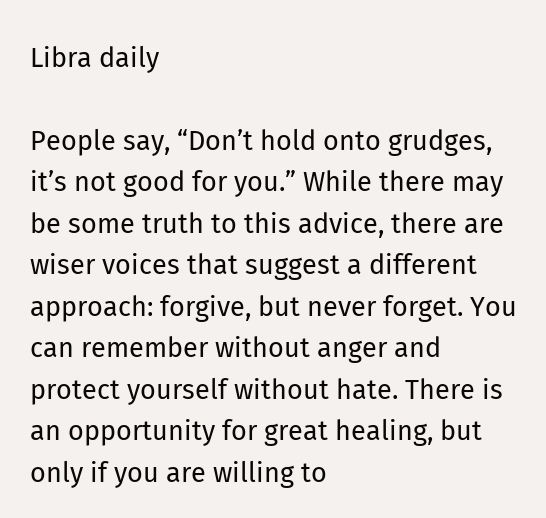Libra daily

People say, “Don’t hold onto grudges, it’s not good for you.” While there may be some truth to this advice, there are wiser voices that suggest a different approach: forgive, but never forget. You can remember without anger and protect yourself without hate. There is an opportunity for great healing, but only if you are willing to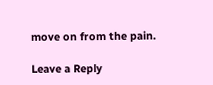move on from the pain.

Leave a Reply